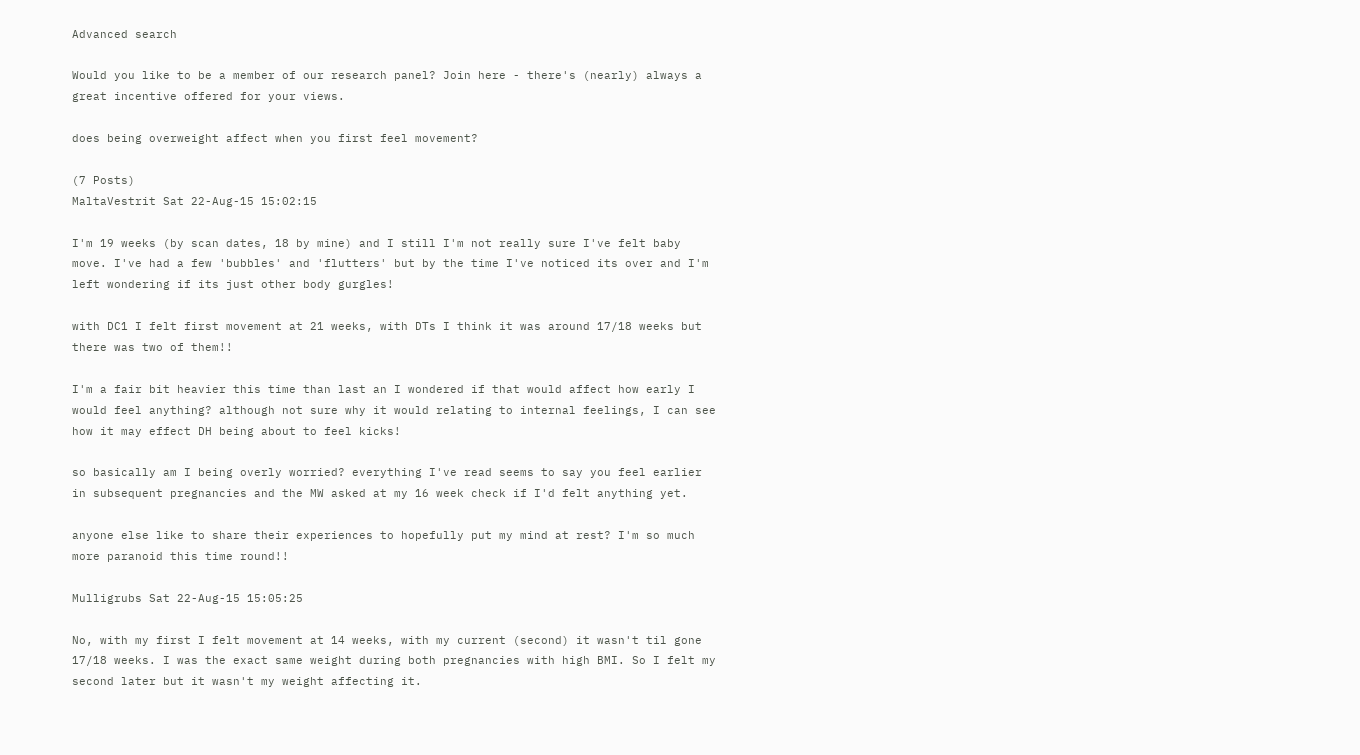Advanced search

Would you like to be a member of our research panel? Join here - there's (nearly) always a great incentive offered for your views.

does being overweight affect when you first feel movement?

(7 Posts)
MaltaVestrit Sat 22-Aug-15 15:02:15

I'm 19 weeks (by scan dates, 18 by mine) and I still I'm not really sure I've felt baby move. I've had a few 'bubbles' and 'flutters' but by the time I've noticed its over and I'm left wondering if its just other body gurgles!

with DC1 I felt first movement at 21 weeks, with DTs I think it was around 17/18 weeks but there was two of them!!

I'm a fair bit heavier this time than last an I wondered if that would affect how early I would feel anything? although not sure why it would relating to internal feelings, I can see how it may effect DH being about to feel kicks!

so basically am I being overly worried? everything I've read seems to say you feel earlier in subsequent pregnancies and the MW asked at my 16 week check if I'd felt anything yet.

anyone else like to share their experiences to hopefully put my mind at rest? I'm so much more paranoid this time round!!

Mulligrubs Sat 22-Aug-15 15:05:25

No, with my first I felt movement at 14 weeks, with my current (second) it wasn't til gone 17/18 weeks. I was the exact same weight during both pregnancies with high BMI. So I felt my second later but it wasn't my weight affecting it.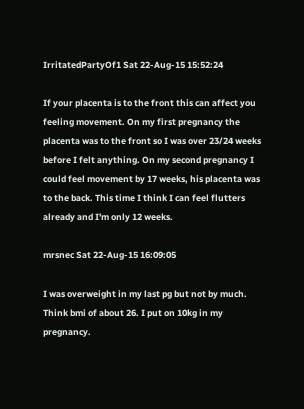IrritatedPartyOf1 Sat 22-Aug-15 15:52:24

If your placenta is to the front this can affect you feeling movement. On my first pregnancy the placenta was to the front so I was over 23/24 weeks before I felt anything. On my second pregnancy I could feel movement by 17 weeks, his placenta was to the back. This time I think I can feel flutters already and I'm only 12 weeks.

mrsnec Sat 22-Aug-15 16:09:05

I was overweight in my last pg but not by much. Think bmi of about 26. I put on 10kg in my pregnancy.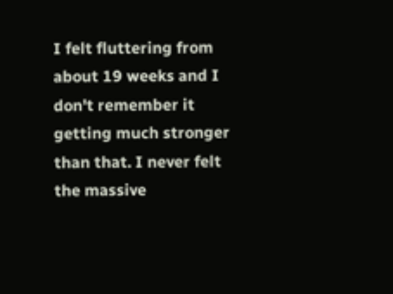I felt fluttering from about 19 weeks and I don't remember it getting much stronger than that. I never felt the massive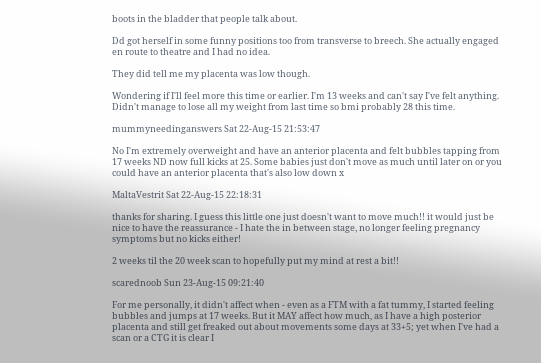boots in the bladder that people talk about.

Dd got herself in some funny positions too from transverse to breech. She actually engaged en route to theatre and I had no idea.

They did tell me my placenta was low though.

Wondering if I'll feel more this time or earlier. I'm 13 weeks and can't say I've felt anything. Didn't manage to lose all my weight from last time so bmi probably 28 this time.

mummyneedinganswers Sat 22-Aug-15 21:53:47

No I'm extremely overweight and have an anterior placenta and felt bubbles tapping from 17 weeks ND now full kicks at 25. Some babies just don't move as much until later on or you could have an anterior placenta that's also low down x

MaltaVestrit Sat 22-Aug-15 22:18:31

thanks for sharing. I guess this little one just doesn't want to move much!! it would just be nice to have the reassurance - I hate the in between stage, no longer feeling pregnancy symptoms but no kicks either!

2 weeks til the 20 week scan to hopefully put my mind at rest a bit!!

scarednoob Sun 23-Aug-15 09:21:40

For me personally, it didn't affect when - even as a FTM with a fat tummy, I started feeling bubbles and jumps at 17 weeks. But it MAY affect how much, as I have a high posterior placenta and still get freaked out about movements some days at 33+5; yet when I've had a scan or a CTG it is clear I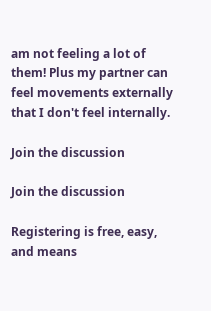am not feeling a lot of them! Plus my partner can feel movements externally that I don't feel internally.

Join the discussion

Join the discussion

Registering is free, easy, and means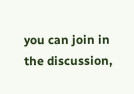you can join in the discussion,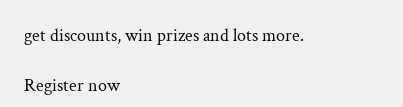get discounts, win prizes and lots more.

Register now